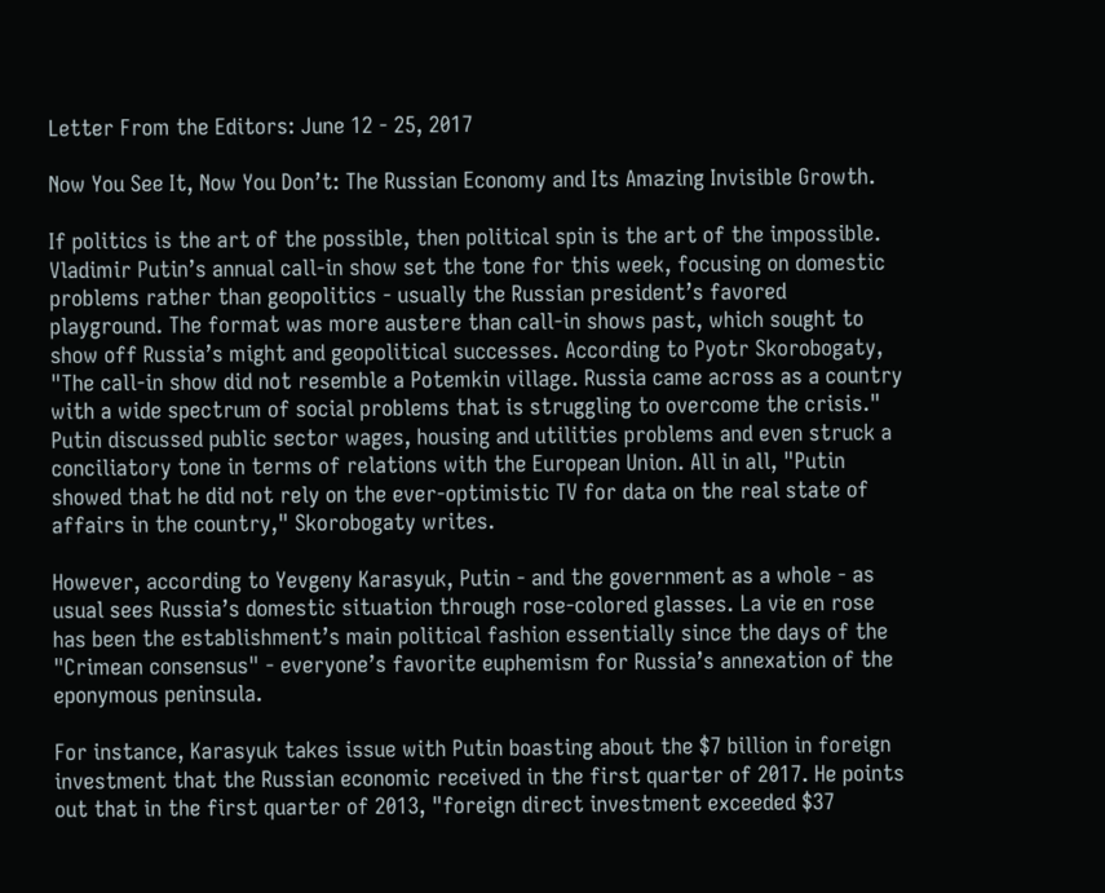Letter From the Editors: June 12 - 25, 2017

Now You See It, Now You Don’t: The Russian Economy and Its Amazing Invisible Growth.

If politics is the art of the possible, then political spin is the art of the impossible. Vladimir Putin’s annual call-in show set the tone for this week, focusing on domestic problems rather than geopolitics - usually the Russian president’s favored playground. The format was more austere than call-in shows past, which sought to show off Russia’s might and geopolitical successes. According to Pyotr Skorobogaty, "The call-in show did not resemble a Potemkin village. Russia came across as a country with a wide spectrum of social problems that is struggling to overcome the crisis." Putin discussed public sector wages, housing and utilities problems and even struck a conciliatory tone in terms of relations with the European Union. All in all, "Putin showed that he did not rely on the ever-optimistic TV for data on the real state of affairs in the country," Skorobogaty writes.

However, according to Yevgeny Karasyuk, Putin - and the government as a whole - as usual sees Russia’s domestic situation through rose-colored glasses. La vie en rose has been the establishment’s main political fashion essentially since the days of the "Crimean consensus" - everyone’s favorite euphemism for Russia’s annexation of the eponymous peninsula.

For instance, Karasyuk takes issue with Putin boasting about the $7 billion in foreign investment that the Russian economic received in the first quarter of 2017. He points out that in the first quarter of 2013, "foreign direct investment exceeded $37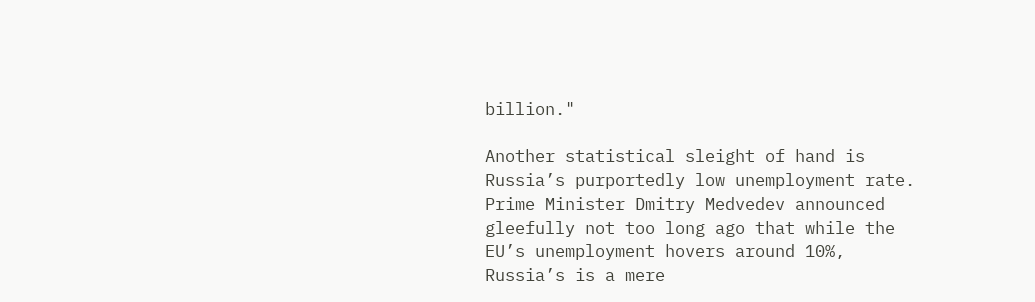billion."

Another statistical sleight of hand is Russia’s purportedly low unemployment rate. Prime Minister Dmitry Medvedev announced gleefully not too long ago that while the EU’s unemployment hovers around 10%, Russia’s is a mere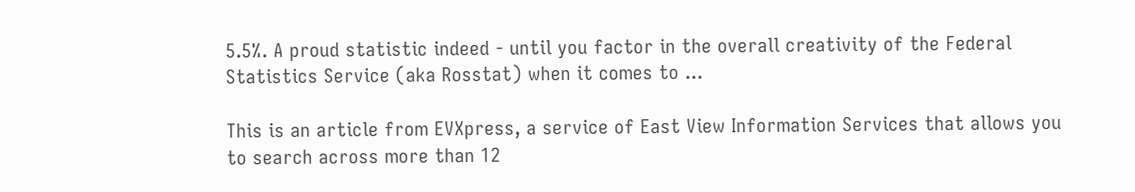5.5%. A proud statistic indeed - until you factor in the overall creativity of the Federal Statistics Service (aka Rosstat) when it comes to ...

This is an article from EVXpress, a service of East View Information Services that allows you to search across more than 12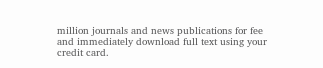million journals and news publications for fee and immediately download full text using your credit card.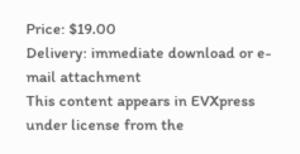Price: $19.00
Delivery: immediate download or e-mail attachment
This content appears in EVXpress under license from the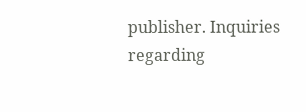publisher. Inquiries regarding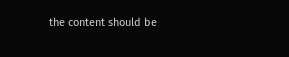the content should be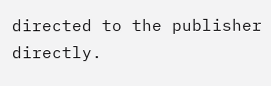directed to the publisher directly.